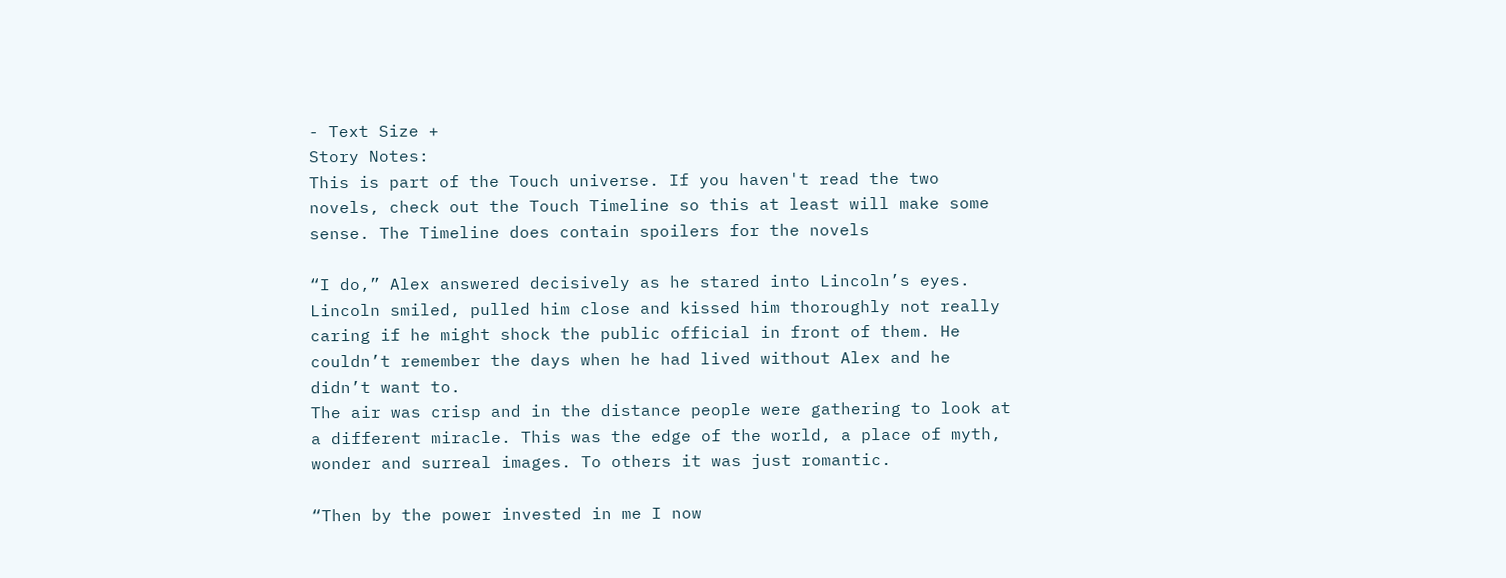- Text Size +
Story Notes:
This is part of the Touch universe. If you haven't read the two novels, check out the Touch Timeline so this at least will make some sense. The Timeline does contain spoilers for the novels

“I do,” Alex answered decisively as he stared into Lincoln’s eyes. Lincoln smiled, pulled him close and kissed him thoroughly not really caring if he might shock the public official in front of them. He couldn’t remember the days when he had lived without Alex and he didn’t want to.
The air was crisp and in the distance people were gathering to look at a different miracle. This was the edge of the world, a place of myth, wonder and surreal images. To others it was just romantic.

“Then by the power invested in me I now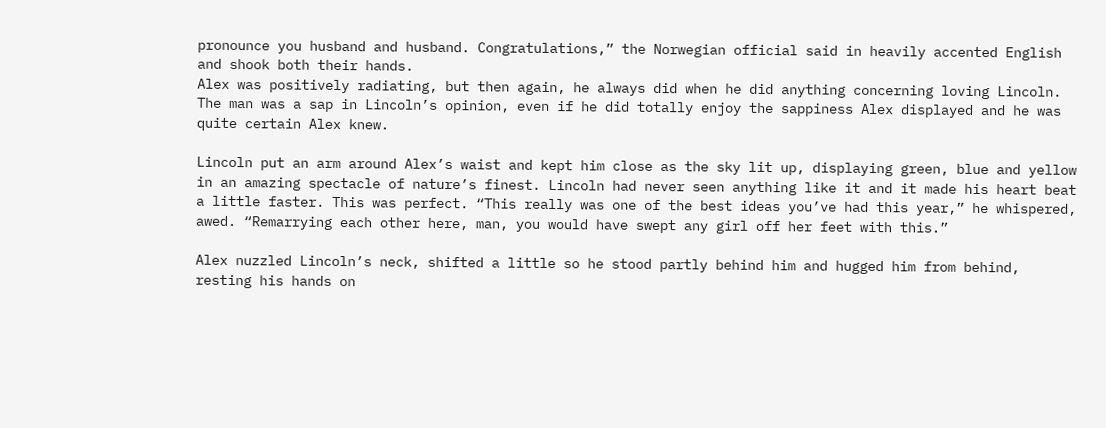pronounce you husband and husband. Congratulations,” the Norwegian official said in heavily accented English and shook both their hands.
Alex was positively radiating, but then again, he always did when he did anything concerning loving Lincoln. The man was a sap in Lincoln’s opinion, even if he did totally enjoy the sappiness Alex displayed and he was quite certain Alex knew.

Lincoln put an arm around Alex’s waist and kept him close as the sky lit up, displaying green, blue and yellow in an amazing spectacle of nature’s finest. Lincoln had never seen anything like it and it made his heart beat a little faster. This was perfect. “This really was one of the best ideas you’ve had this year,” he whispered, awed. “Remarrying each other here, man, you would have swept any girl off her feet with this.”

Alex nuzzled Lincoln’s neck, shifted a little so he stood partly behind him and hugged him from behind, resting his hands on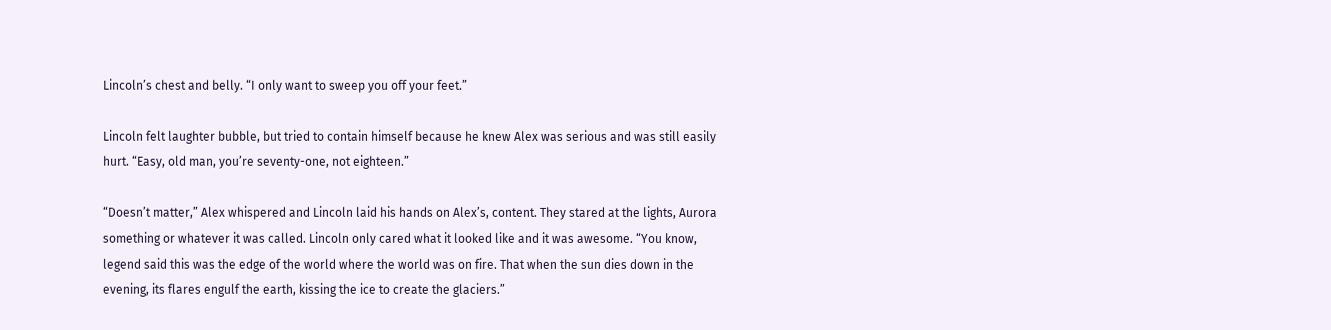Lincoln’s chest and belly. “I only want to sweep you off your feet.”

Lincoln felt laughter bubble, but tried to contain himself because he knew Alex was serious and was still easily hurt. “Easy, old man, you’re seventy-one, not eighteen.”

“Doesn’t matter,” Alex whispered and Lincoln laid his hands on Alex’s, content. They stared at the lights, Aurora something or whatever it was called. Lincoln only cared what it looked like and it was awesome. “You know, legend said this was the edge of the world where the world was on fire. That when the sun dies down in the evening, its flares engulf the earth, kissing the ice to create the glaciers.”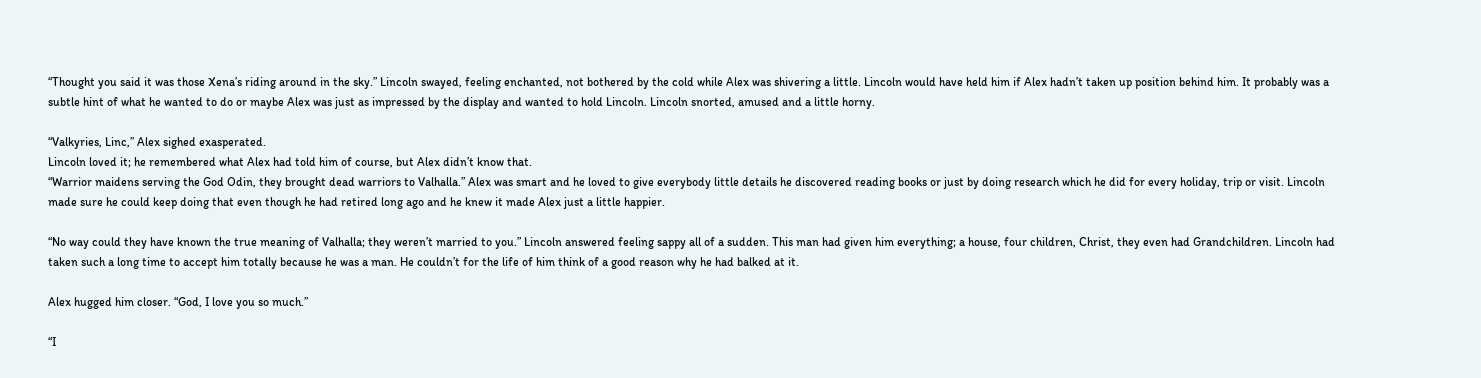“Thought you said it was those Xena’s riding around in the sky.” Lincoln swayed, feeling enchanted, not bothered by the cold while Alex was shivering a little. Lincoln would have held him if Alex hadn’t taken up position behind him. It probably was a subtle hint of what he wanted to do or maybe Alex was just as impressed by the display and wanted to hold Lincoln. Lincoln snorted, amused and a little horny.

“Valkyries, Linc,” Alex sighed exasperated.
Lincoln loved it; he remembered what Alex had told him of course, but Alex didn’t know that.
“Warrior maidens serving the God Odin, they brought dead warriors to Valhalla.” Alex was smart and he loved to give everybody little details he discovered reading books or just by doing research which he did for every holiday, trip or visit. Lincoln made sure he could keep doing that even though he had retired long ago and he knew it made Alex just a little happier.

“No way could they have known the true meaning of Valhalla; they weren’t married to you.” Lincoln answered feeling sappy all of a sudden. This man had given him everything; a house, four children, Christ, they even had Grandchildren. Lincoln had taken such a long time to accept him totally because he was a man. He couldn’t for the life of him think of a good reason why he had balked at it.

Alex hugged him closer. “God, I love you so much.”

“I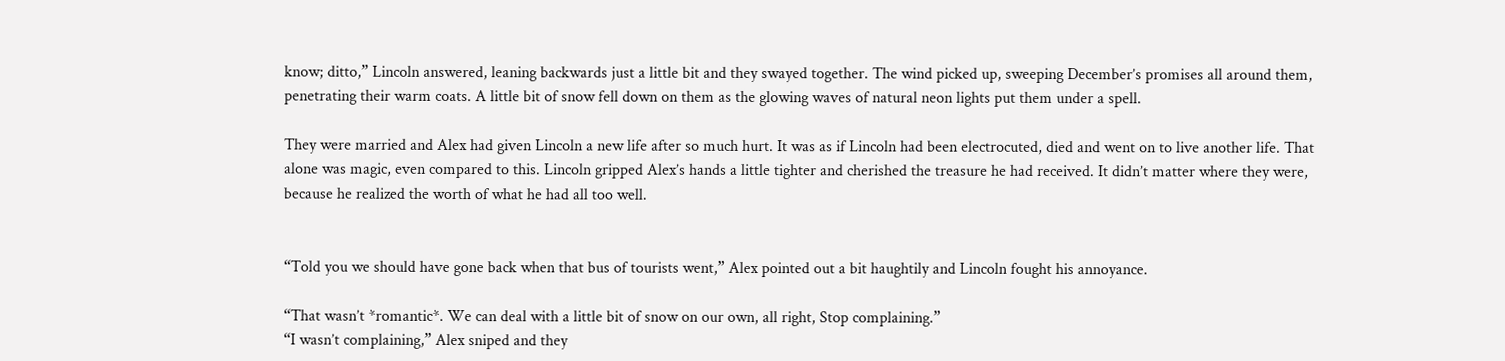know; ditto,” Lincoln answered, leaning backwards just a little bit and they swayed together. The wind picked up, sweeping December’s promises all around them, penetrating their warm coats. A little bit of snow fell down on them as the glowing waves of natural neon lights put them under a spell.

They were married and Alex had given Lincoln a new life after so much hurt. It was as if Lincoln had been electrocuted, died and went on to live another life. That alone was magic, even compared to this. Lincoln gripped Alex’s hands a little tighter and cherished the treasure he had received. It didn’t matter where they were, because he realized the worth of what he had all too well.


“Told you we should have gone back when that bus of tourists went,” Alex pointed out a bit haughtily and Lincoln fought his annoyance.

“That wasn’t *romantic*. We can deal with a little bit of snow on our own, all right, Stop complaining.”
“I wasn’t complaining,” Alex sniped and they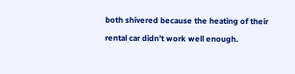both shivered because the heating of their rental car didn’t work well enough.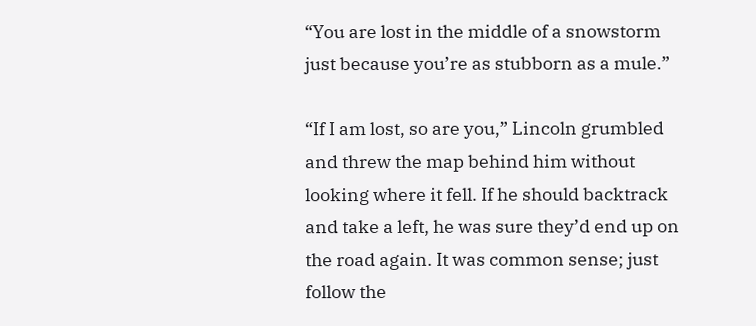“You are lost in the middle of a snowstorm just because you’re as stubborn as a mule.”

“If I am lost, so are you,” Lincoln grumbled and threw the map behind him without looking where it fell. If he should backtrack and take a left, he was sure they’d end up on the road again. It was common sense; just follow the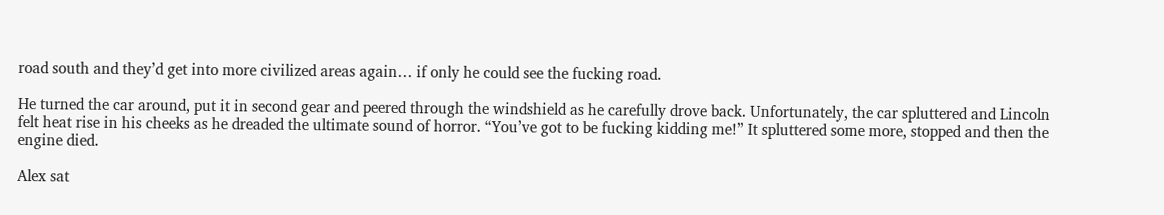road south and they’d get into more civilized areas again… if only he could see the fucking road.

He turned the car around, put it in second gear and peered through the windshield as he carefully drove back. Unfortunately, the car spluttered and Lincoln felt heat rise in his cheeks as he dreaded the ultimate sound of horror. “You’ve got to be fucking kidding me!” It spluttered some more, stopped and then the engine died.

Alex sat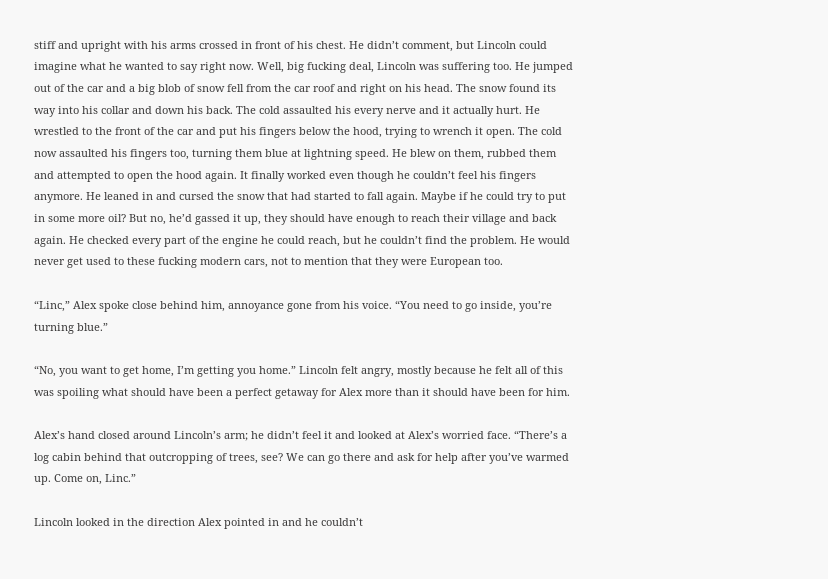stiff and upright with his arms crossed in front of his chest. He didn’t comment, but Lincoln could imagine what he wanted to say right now. Well, big fucking deal, Lincoln was suffering too. He jumped out of the car and a big blob of snow fell from the car roof and right on his head. The snow found its way into his collar and down his back. The cold assaulted his every nerve and it actually hurt. He wrestled to the front of the car and put his fingers below the hood, trying to wrench it open. The cold now assaulted his fingers too, turning them blue at lightning speed. He blew on them, rubbed them and attempted to open the hood again. It finally worked even though he couldn’t feel his fingers anymore. He leaned in and cursed the snow that had started to fall again. Maybe if he could try to put in some more oil? But no, he’d gassed it up, they should have enough to reach their village and back again. He checked every part of the engine he could reach, but he couldn’t find the problem. He would never get used to these fucking modern cars, not to mention that they were European too.

“Linc,” Alex spoke close behind him, annoyance gone from his voice. “You need to go inside, you’re turning blue.”

“No, you want to get home, I’m getting you home.” Lincoln felt angry, mostly because he felt all of this was spoiling what should have been a perfect getaway for Alex more than it should have been for him.

Alex’s hand closed around Lincoln’s arm; he didn’t feel it and looked at Alex’s worried face. “There’s a log cabin behind that outcropping of trees, see? We can go there and ask for help after you’ve warmed up. Come on, Linc.”

Lincoln looked in the direction Alex pointed in and he couldn’t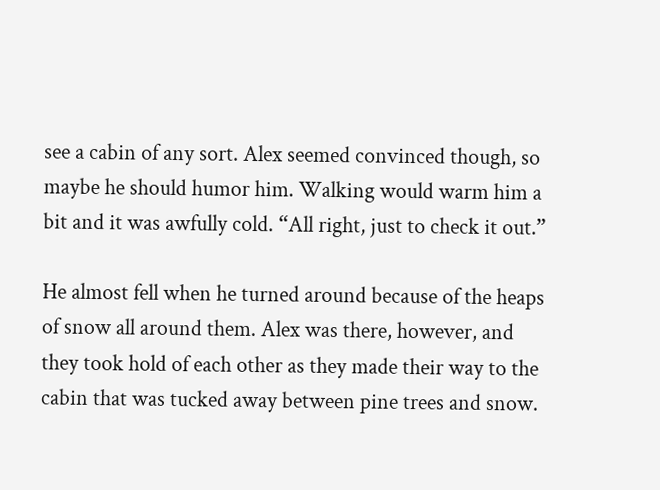see a cabin of any sort. Alex seemed convinced though, so maybe he should humor him. Walking would warm him a bit and it was awfully cold. “All right, just to check it out.”

He almost fell when he turned around because of the heaps of snow all around them. Alex was there, however, and they took hold of each other as they made their way to the cabin that was tucked away between pine trees and snow.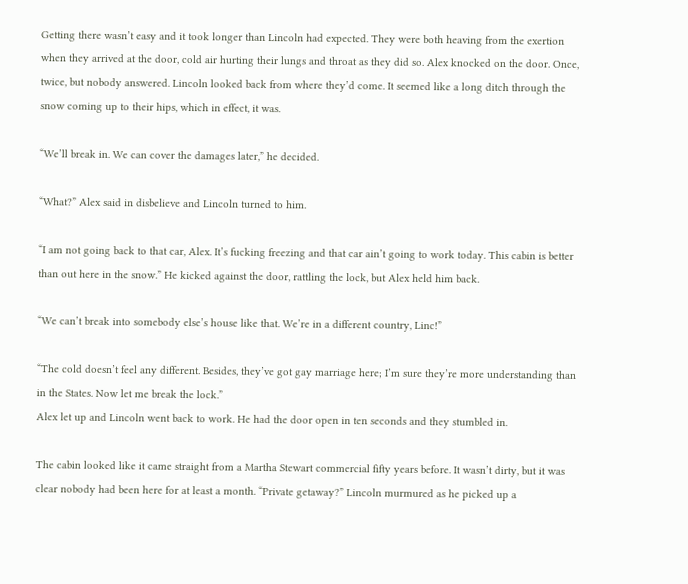Getting there wasn’t easy and it took longer than Lincoln had expected. They were both heaving from the exertion when they arrived at the door, cold air hurting their lungs and throat as they did so. Alex knocked on the door. Once, twice, but nobody answered. Lincoln looked back from where they’d come. It seemed like a long ditch through the snow coming up to their hips, which in effect, it was.

“We’ll break in. We can cover the damages later,” he decided.

“What?” Alex said in disbelieve and Lincoln turned to him.

“I am not going back to that car, Alex. It’s fucking freezing and that car ain’t going to work today. This cabin is better than out here in the snow.” He kicked against the door, rattling the lock, but Alex held him back.

“We can’t break into somebody else’s house like that. We’re in a different country, Linc!”

“The cold doesn’t feel any different. Besides, they’ve got gay marriage here; I’m sure they’re more understanding than in the States. Now let me break the lock.”
Alex let up and Lincoln went back to work. He had the door open in ten seconds and they stumbled in.

The cabin looked like it came straight from a Martha Stewart commercial fifty years before. It wasn’t dirty, but it was clear nobody had been here for at least a month. “Private getaway?” Lincoln murmured as he picked up a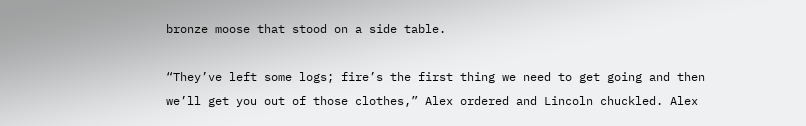bronze moose that stood on a side table.

“They’ve left some logs; fire’s the first thing we need to get going and then we’ll get you out of those clothes,” Alex ordered and Lincoln chuckled. Alex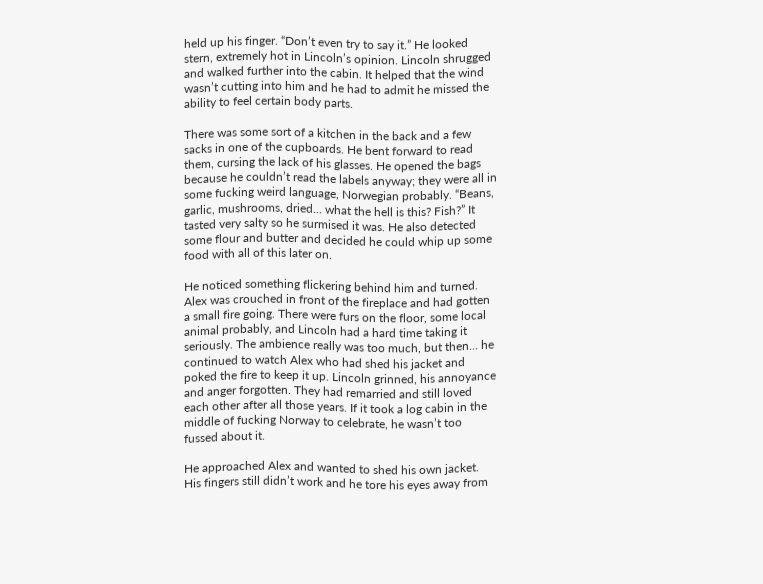held up his finger. “Don’t even try to say it.” He looked stern, extremely hot in Lincoln’s opinion. Lincoln shrugged and walked further into the cabin. It helped that the wind wasn’t cutting into him and he had to admit he missed the ability to feel certain body parts.

There was some sort of a kitchen in the back and a few sacks in one of the cupboards. He bent forward to read them, cursing the lack of his glasses. He opened the bags because he couldn’t read the labels anyway; they were all in some fucking weird language, Norwegian probably. “Beans, garlic, mushrooms, dried... what the hell is this? Fish?” It tasted very salty so he surmised it was. He also detected some flour and butter and decided he could whip up some food with all of this later on.

He noticed something flickering behind him and turned. Alex was crouched in front of the fireplace and had gotten a small fire going. There were furs on the floor, some local animal probably, and Lincoln had a hard time taking it seriously. The ambience really was too much, but then… he continued to watch Alex who had shed his jacket and poked the fire to keep it up. Lincoln grinned, his annoyance and anger forgotten. They had remarried and still loved each other after all those years. If it took a log cabin in the middle of fucking Norway to celebrate, he wasn’t too fussed about it.

He approached Alex and wanted to shed his own jacket. His fingers still didn’t work and he tore his eyes away from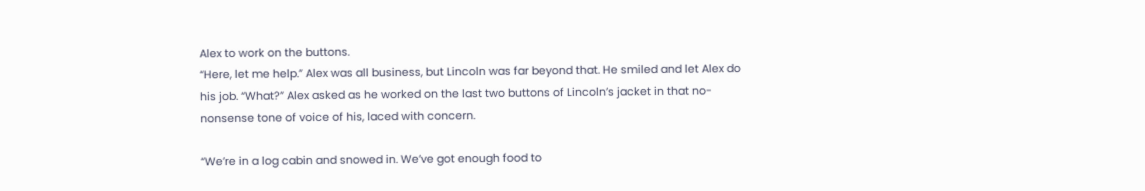Alex to work on the buttons.
“Here, let me help.” Alex was all business, but Lincoln was far beyond that. He smiled and let Alex do his job. “What?” Alex asked as he worked on the last two buttons of Lincoln’s jacket in that no-nonsense tone of voice of his, laced with concern.

“We’re in a log cabin and snowed in. We’ve got enough food to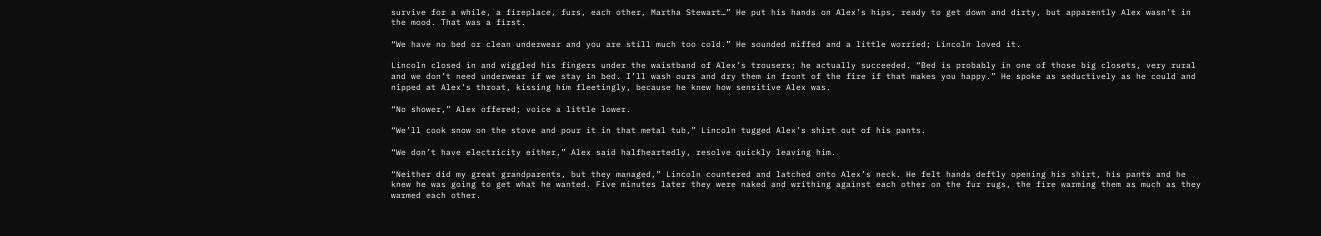survive for a while, a fireplace, furs, each other, Martha Stewart…” He put his hands on Alex’s hips, ready to get down and dirty, but apparently Alex wasn’t in the mood. That was a first.

“We have no bed or clean underwear and you are still much too cold.” He sounded miffed and a little worried; Lincoln loved it.

Lincoln closed in and wiggled his fingers under the waistband of Alex’s trousers; he actually succeeded. “Bed is probably in one of those big closets, very rural and we don’t need underwear if we stay in bed. I’ll wash ours and dry them in front of the fire if that makes you happy.” He spoke as seductively as he could and nipped at Alex’s throat, kissing him fleetingly, because he knew how sensitive Alex was.

“No shower,” Alex offered; voice a little lower.

“We’ll cook snow on the stove and pour it in that metal tub,” Lincoln tugged Alex’s shirt out of his pants.

“We don’t have electricity either,” Alex said halfheartedly, resolve quickly leaving him.

“Neither did my great grandparents, but they managed,” Lincoln countered and latched onto Alex’s neck. He felt hands deftly opening his shirt, his pants and he knew he was going to get what he wanted. Five minutes later they were naked and writhing against each other on the fur rugs, the fire warming them as much as they warmed each other.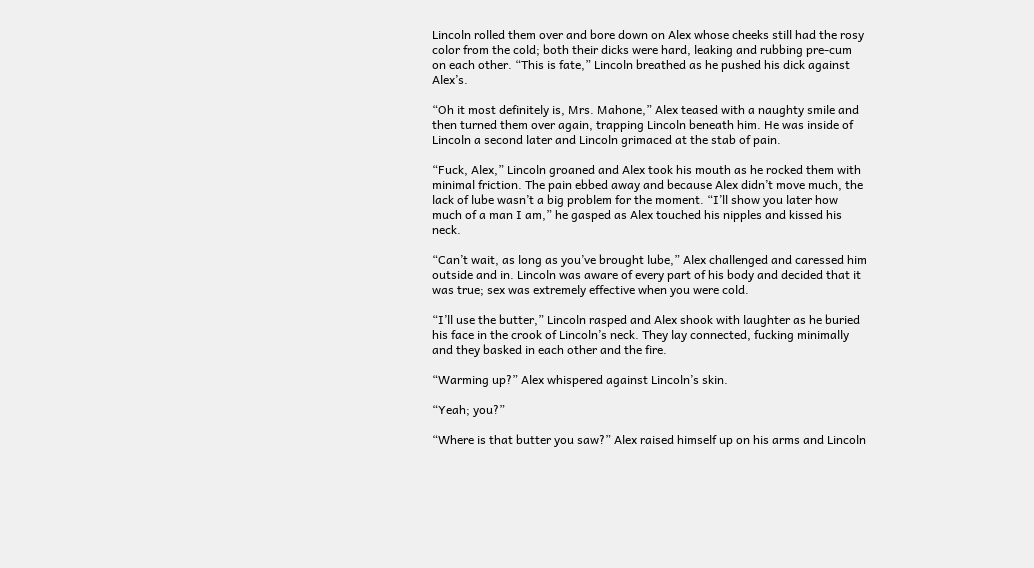Lincoln rolled them over and bore down on Alex whose cheeks still had the rosy color from the cold; both their dicks were hard, leaking and rubbing pre-cum on each other. “This is fate,” Lincoln breathed as he pushed his dick against Alex’s.

“Oh it most definitely is, Mrs. Mahone,” Alex teased with a naughty smile and then turned them over again, trapping Lincoln beneath him. He was inside of Lincoln a second later and Lincoln grimaced at the stab of pain.

“Fuck, Alex,” Lincoln groaned and Alex took his mouth as he rocked them with minimal friction. The pain ebbed away and because Alex didn’t move much, the lack of lube wasn’t a big problem for the moment. “I’ll show you later how much of a man I am,” he gasped as Alex touched his nipples and kissed his neck.

“Can’t wait, as long as you’ve brought lube,” Alex challenged and caressed him outside and in. Lincoln was aware of every part of his body and decided that it was true; sex was extremely effective when you were cold.

“I’ll use the butter,” Lincoln rasped and Alex shook with laughter as he buried his face in the crook of Lincoln’s neck. They lay connected, fucking minimally and they basked in each other and the fire.

“Warming up?” Alex whispered against Lincoln’s skin.

“Yeah; you?”

“Where is that butter you saw?” Alex raised himself up on his arms and Lincoln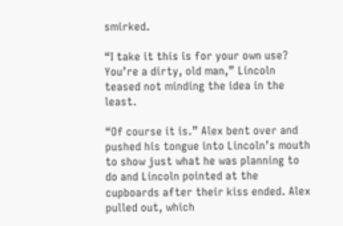smirked.

“I take it this is for your own use? You’re a dirty, old man,” Lincoln teased not minding the idea in the least.

“Of course it is.” Alex bent over and pushed his tongue into Lincoln’s mouth to show just what he was planning to do and Lincoln pointed at the cupboards after their kiss ended. Alex pulled out, which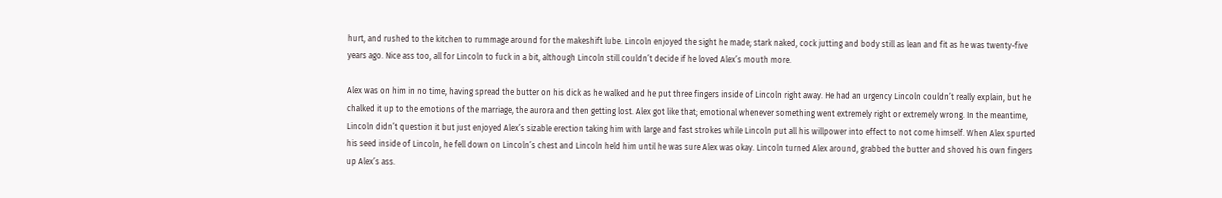hurt, and rushed to the kitchen to rummage around for the makeshift lube. Lincoln enjoyed the sight he made; stark naked, cock jutting and body still as lean and fit as he was twenty-five years ago. Nice ass too, all for Lincoln to fuck in a bit, although Lincoln still couldn’t decide if he loved Alex’s mouth more.

Alex was on him in no time, having spread the butter on his dick as he walked and he put three fingers inside of Lincoln right away. He had an urgency Lincoln couldn’t really explain, but he chalked it up to the emotions of the marriage, the aurora and then getting lost. Alex got like that; emotional whenever something went extremely right or extremely wrong. In the meantime, Lincoln didn’t question it but just enjoyed Alex’s sizable erection taking him with large and fast strokes while Lincoln put all his willpower into effect to not come himself. When Alex spurted his seed inside of Lincoln, he fell down on Lincoln’s chest and Lincoln held him until he was sure Alex was okay. Lincoln turned Alex around, grabbed the butter and shoved his own fingers up Alex’s ass.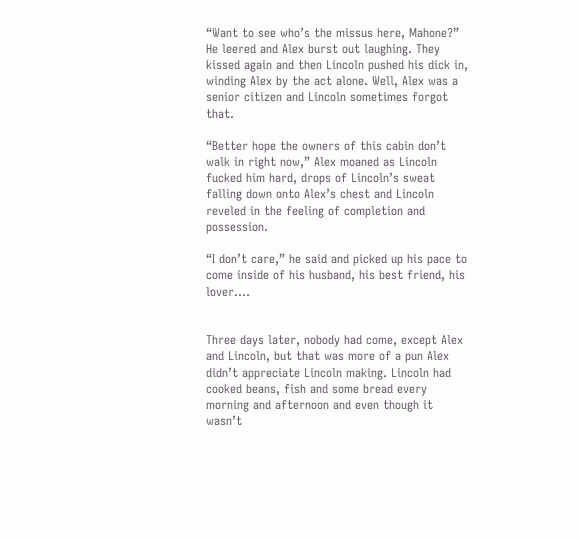“Want to see who’s the missus here, Mahone?” He leered and Alex burst out laughing. They kissed again and then Lincoln pushed his dick in, winding Alex by the act alone. Well, Alex was a senior citizen and Lincoln sometimes forgot that.

“Better hope the owners of this cabin don’t walk in right now,” Alex moaned as Lincoln fucked him hard, drops of Lincoln’s sweat falling down onto Alex’s chest and Lincoln reveled in the feeling of completion and possession.

“I don’t care,” he said and picked up his pace to come inside of his husband, his best friend, his lover….


Three days later, nobody had come, except Alex and Lincoln, but that was more of a pun Alex didn’t appreciate Lincoln making. Lincoln had cooked beans, fish and some bread every morning and afternoon and even though it wasn’t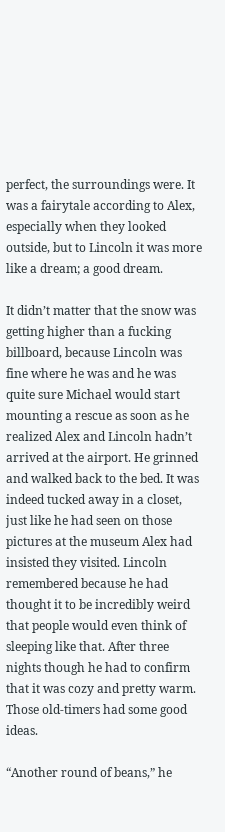perfect, the surroundings were. It was a fairytale according to Alex, especially when they looked outside, but to Lincoln it was more like a dream; a good dream.

It didn’t matter that the snow was getting higher than a fucking billboard, because Lincoln was fine where he was and he was quite sure Michael would start mounting a rescue as soon as he realized Alex and Lincoln hadn’t arrived at the airport. He grinned and walked back to the bed. It was indeed tucked away in a closet, just like he had seen on those pictures at the museum Alex had insisted they visited. Lincoln remembered because he had thought it to be incredibly weird that people would even think of sleeping like that. After three nights though he had to confirm that it was cozy and pretty warm. Those old-timers had some good ideas.

“Another round of beans,” he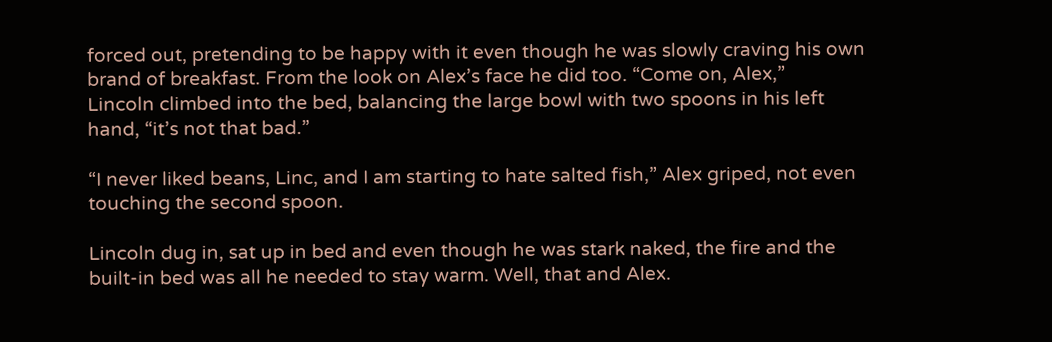forced out, pretending to be happy with it even though he was slowly craving his own brand of breakfast. From the look on Alex’s face he did too. “Come on, Alex,”
Lincoln climbed into the bed, balancing the large bowl with two spoons in his left hand, “it’s not that bad.”

“I never liked beans, Linc, and I am starting to hate salted fish,” Alex griped, not even touching the second spoon.

Lincoln dug in, sat up in bed and even though he was stark naked, the fire and the built-in bed was all he needed to stay warm. Well, that and Alex.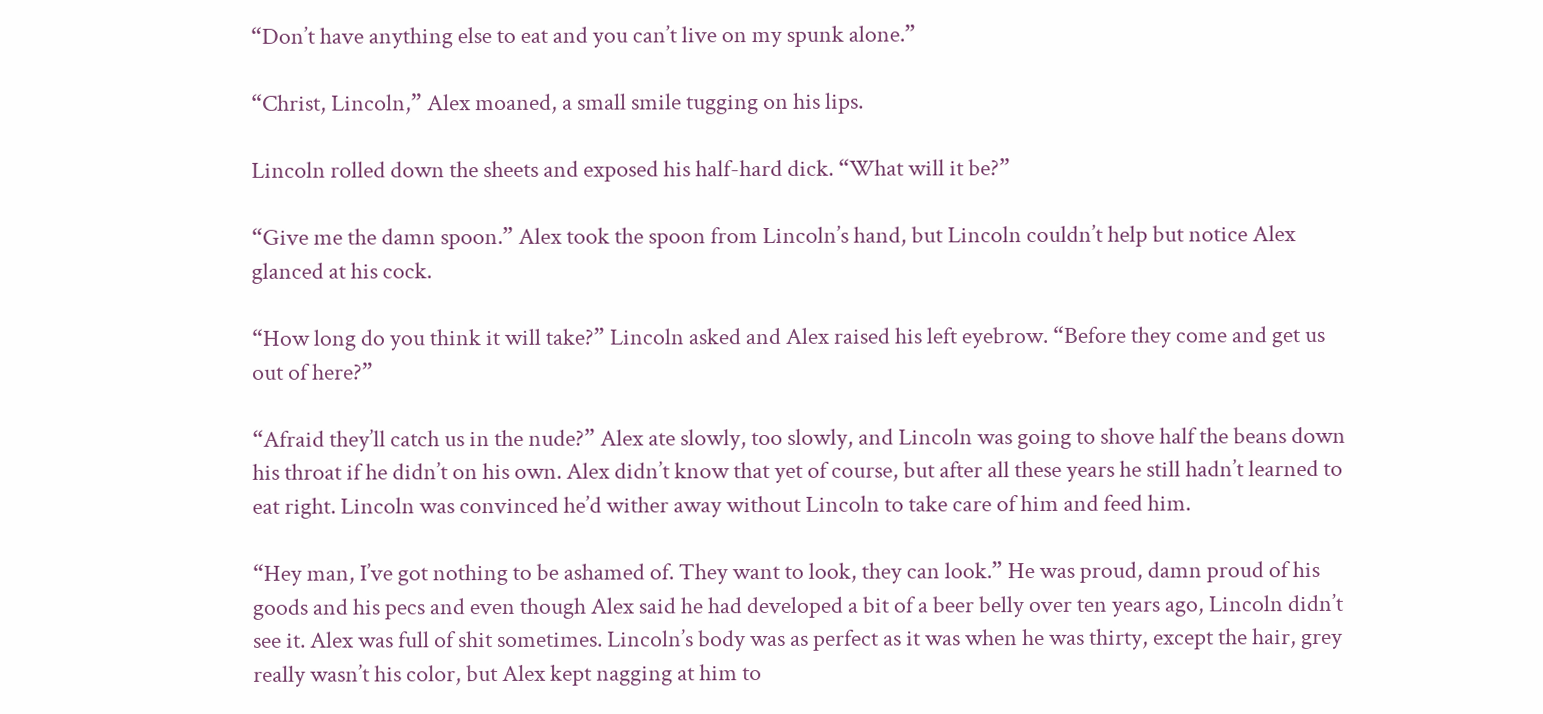“Don’t have anything else to eat and you can’t live on my spunk alone.”

“Christ, Lincoln,” Alex moaned, a small smile tugging on his lips.

Lincoln rolled down the sheets and exposed his half-hard dick. “What will it be?”

“Give me the damn spoon.” Alex took the spoon from Lincoln’s hand, but Lincoln couldn’t help but notice Alex glanced at his cock.

“How long do you think it will take?” Lincoln asked and Alex raised his left eyebrow. “Before they come and get us out of here?”

“Afraid they’ll catch us in the nude?” Alex ate slowly, too slowly, and Lincoln was going to shove half the beans down his throat if he didn’t on his own. Alex didn’t know that yet of course, but after all these years he still hadn’t learned to eat right. Lincoln was convinced he’d wither away without Lincoln to take care of him and feed him.

“Hey man, I’ve got nothing to be ashamed of. They want to look, they can look.” He was proud, damn proud of his goods and his pecs and even though Alex said he had developed a bit of a beer belly over ten years ago, Lincoln didn’t see it. Alex was full of shit sometimes. Lincoln’s body was as perfect as it was when he was thirty, except the hair, grey really wasn’t his color, but Alex kept nagging at him to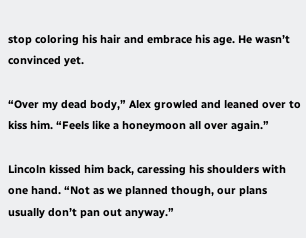stop coloring his hair and embrace his age. He wasn’t convinced yet.

“Over my dead body,” Alex growled and leaned over to kiss him. “Feels like a honeymoon all over again.”

Lincoln kissed him back, caressing his shoulders with one hand. “Not as we planned though, our plans usually don’t pan out anyway.”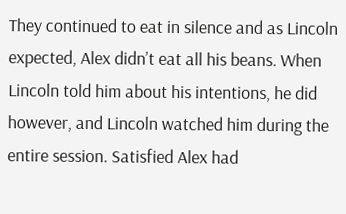They continued to eat in silence and as Lincoln expected, Alex didn’t eat all his beans. When Lincoln told him about his intentions, he did however, and Lincoln watched him during the entire session. Satisfied Alex had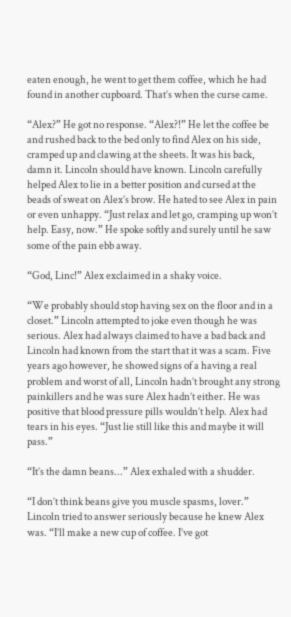eaten enough, he went to get them coffee, which he had found in another cupboard. That’s when the curse came.

“Alex?” He got no response. “Alex?!” He let the coffee be and rushed back to the bed only to find Alex on his side, cramped up and clawing at the sheets. It was his back, damn it. Lincoln should have known. Lincoln carefully helped Alex to lie in a better position and cursed at the beads of sweat on Alex’s brow. He hated to see Alex in pain or even unhappy. “Just relax and let go, cramping up won’t help. Easy, now.” He spoke softly and surely until he saw some of the pain ebb away.

“God, Linc!” Alex exclaimed in a shaky voice.

“We probably should stop having sex on the floor and in a closet.” Lincoln attempted to joke even though he was serious. Alex had always claimed to have a bad back and Lincoln had known from the start that it was a scam. Five years ago however, he showed signs of a having a real problem and worst of all, Lincoln hadn’t brought any strong painkillers and he was sure Alex hadn’t either. He was positive that blood pressure pills wouldn’t help. Alex had tears in his eyes. “Just lie still like this and maybe it will pass.”

“It’s the damn beans...” Alex exhaled with a shudder.

“I don’t think beans give you muscle spasms, lover.” Lincoln tried to answer seriously because he knew Alex was. “I’ll make a new cup of coffee. I’ve got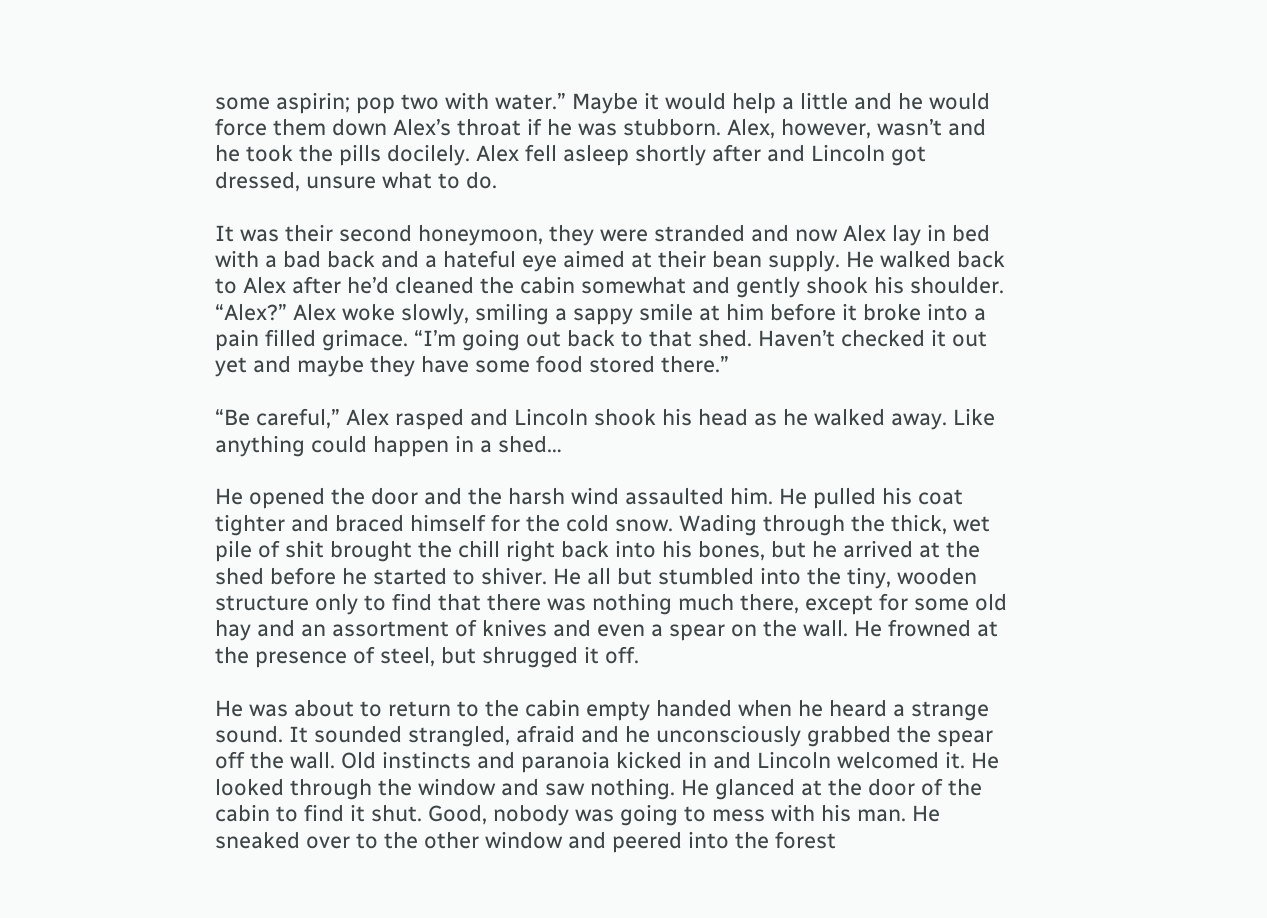some aspirin; pop two with water.” Maybe it would help a little and he would force them down Alex’s throat if he was stubborn. Alex, however, wasn’t and he took the pills docilely. Alex fell asleep shortly after and Lincoln got dressed, unsure what to do.

It was their second honeymoon, they were stranded and now Alex lay in bed with a bad back and a hateful eye aimed at their bean supply. He walked back to Alex after he’d cleaned the cabin somewhat and gently shook his shoulder. “Alex?” Alex woke slowly, smiling a sappy smile at him before it broke into a pain filled grimace. “I’m going out back to that shed. Haven’t checked it out yet and maybe they have some food stored there.”

“Be careful,” Alex rasped and Lincoln shook his head as he walked away. Like anything could happen in a shed…

He opened the door and the harsh wind assaulted him. He pulled his coat tighter and braced himself for the cold snow. Wading through the thick, wet pile of shit brought the chill right back into his bones, but he arrived at the shed before he started to shiver. He all but stumbled into the tiny, wooden structure only to find that there was nothing much there, except for some old hay and an assortment of knives and even a spear on the wall. He frowned at the presence of steel, but shrugged it off.

He was about to return to the cabin empty handed when he heard a strange sound. It sounded strangled, afraid and he unconsciously grabbed the spear off the wall. Old instincts and paranoia kicked in and Lincoln welcomed it. He looked through the window and saw nothing. He glanced at the door of the cabin to find it shut. Good, nobody was going to mess with his man. He sneaked over to the other window and peered into the forest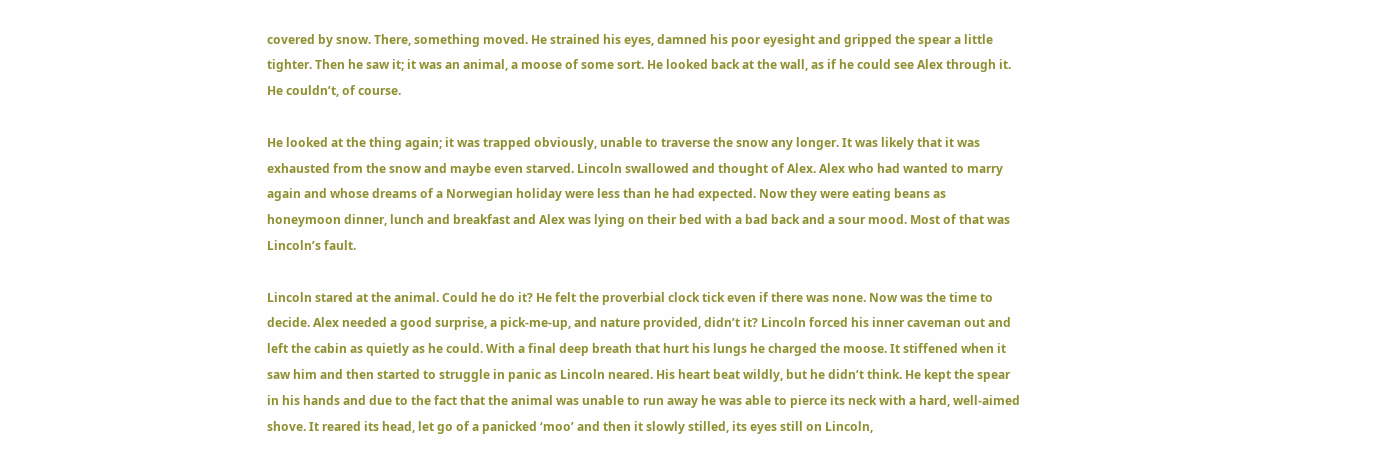covered by snow. There, something moved. He strained his eyes, damned his poor eyesight and gripped the spear a little tighter. Then he saw it; it was an animal, a moose of some sort. He looked back at the wall, as if he could see Alex through it. He couldn’t, of course.

He looked at the thing again; it was trapped obviously, unable to traverse the snow any longer. It was likely that it was exhausted from the snow and maybe even starved. Lincoln swallowed and thought of Alex. Alex who had wanted to marry again and whose dreams of a Norwegian holiday were less than he had expected. Now they were eating beans as honeymoon dinner, lunch and breakfast and Alex was lying on their bed with a bad back and a sour mood. Most of that was Lincoln’s fault.

Lincoln stared at the animal. Could he do it? He felt the proverbial clock tick even if there was none. Now was the time to decide. Alex needed a good surprise, a pick-me-up, and nature provided, didn’t it? Lincoln forced his inner caveman out and left the cabin as quietly as he could. With a final deep breath that hurt his lungs he charged the moose. It stiffened when it saw him and then started to struggle in panic as Lincoln neared. His heart beat wildly, but he didn’t think. He kept the spear in his hands and due to the fact that the animal was unable to run away he was able to pierce its neck with a hard, well-aimed shove. It reared its head, let go of a panicked ‘moo’ and then it slowly stilled, its eyes still on Lincoln,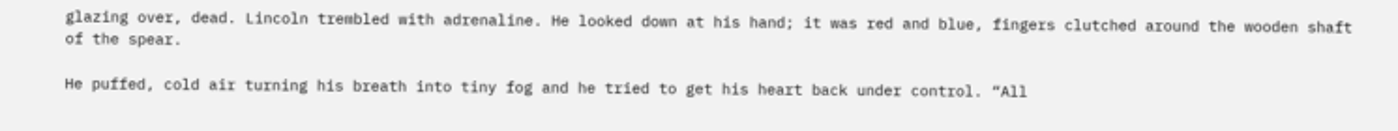glazing over, dead. Lincoln trembled with adrenaline. He looked down at his hand; it was red and blue, fingers clutched around the wooden shaft of the spear.

He puffed, cold air turning his breath into tiny fog and he tried to get his heart back under control. “All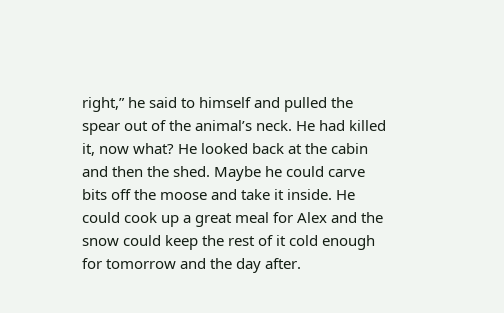right,” he said to himself and pulled the spear out of the animal’s neck. He had killed it, now what? He looked back at the cabin and then the shed. Maybe he could carve bits off the moose and take it inside. He could cook up a great meal for Alex and the snow could keep the rest of it cold enough for tomorrow and the day after.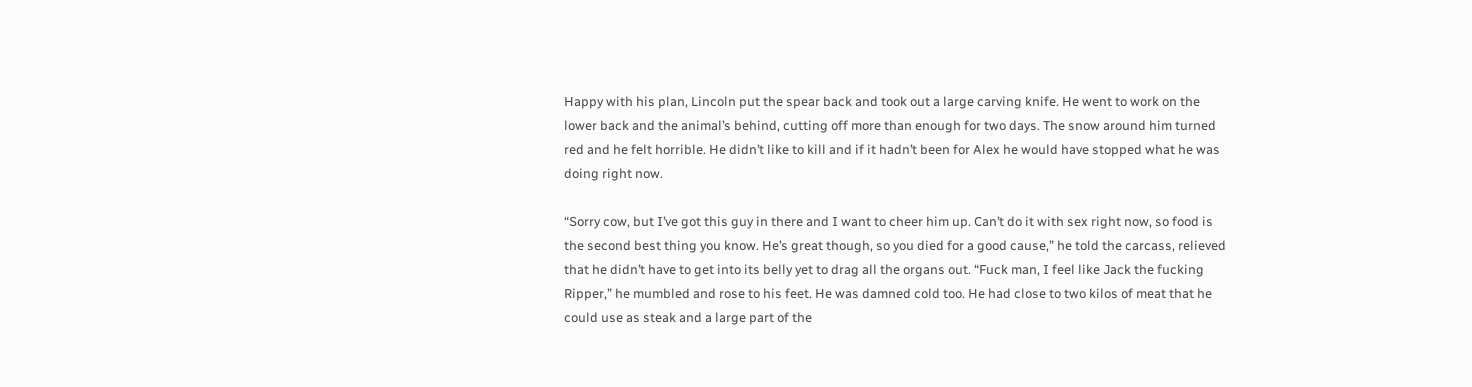Happy with his plan, Lincoln put the spear back and took out a large carving knife. He went to work on the lower back and the animal’s behind, cutting off more than enough for two days. The snow around him turned red and he felt horrible. He didn’t like to kill and if it hadn’t been for Alex he would have stopped what he was doing right now.

“Sorry cow, but I’ve got this guy in there and I want to cheer him up. Can’t do it with sex right now, so food is the second best thing you know. He’s great though, so you died for a good cause,” he told the carcass, relieved that he didn’t have to get into its belly yet to drag all the organs out. “Fuck man, I feel like Jack the fucking Ripper,” he mumbled and rose to his feet. He was damned cold too. He had close to two kilos of meat that he could use as steak and a large part of the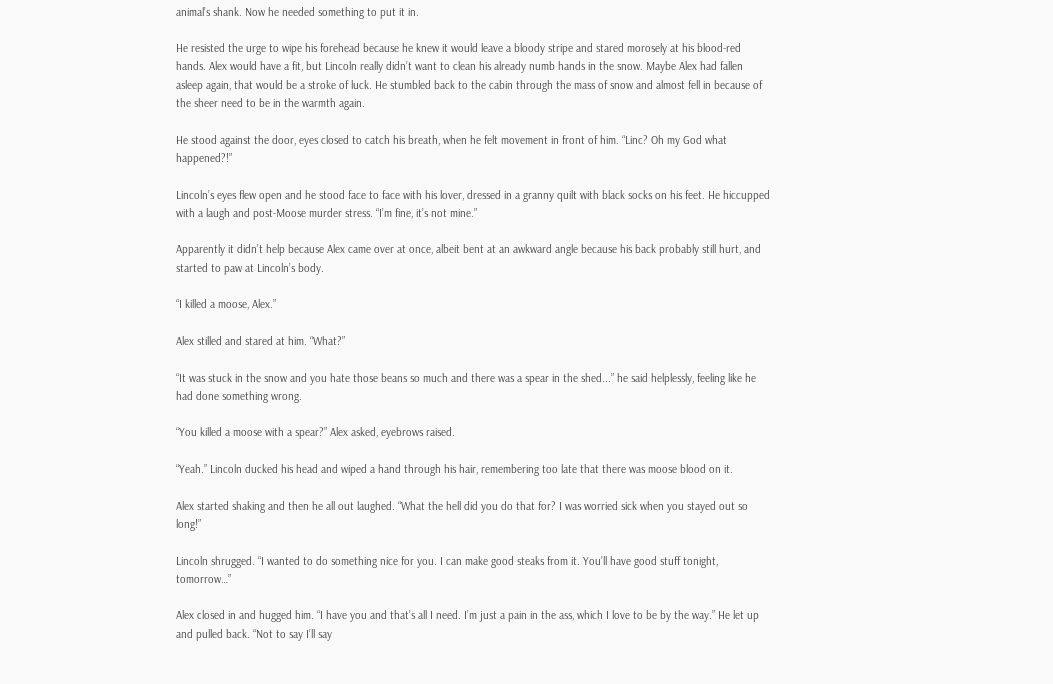animal’s shank. Now he needed something to put it in.

He resisted the urge to wipe his forehead because he knew it would leave a bloody stripe and stared morosely at his blood-red hands. Alex would have a fit, but Lincoln really didn’t want to clean his already numb hands in the snow. Maybe Alex had fallen asleep again, that would be a stroke of luck. He stumbled back to the cabin through the mass of snow and almost fell in because of the sheer need to be in the warmth again.

He stood against the door, eyes closed to catch his breath, when he felt movement in front of him. “Linc? Oh my God what happened?!”

Lincoln’s eyes flew open and he stood face to face with his lover, dressed in a granny quilt with black socks on his feet. He hiccupped with a laugh and post-Moose murder stress. “I’m fine, it’s not mine.”

Apparently it didn’t help because Alex came over at once, albeit bent at an awkward angle because his back probably still hurt, and started to paw at Lincoln’s body.

“I killed a moose, Alex.”

Alex stilled and stared at him. “What?”

“It was stuck in the snow and you hate those beans so much and there was a spear in the shed...” he said helplessly, feeling like he had done something wrong.

“You killed a moose with a spear?” Alex asked, eyebrows raised.

“Yeah.” Lincoln ducked his head and wiped a hand through his hair, remembering too late that there was moose blood on it.

Alex started shaking and then he all out laughed. “What the hell did you do that for? I was worried sick when you stayed out so long!”

Lincoln shrugged. “I wanted to do something nice for you. I can make good steaks from it. You’ll have good stuff tonight, tomorrow…”

Alex closed in and hugged him. “I have you and that’s all I need. I’m just a pain in the ass, which I love to be by the way.” He let up and pulled back. “Not to say I’ll say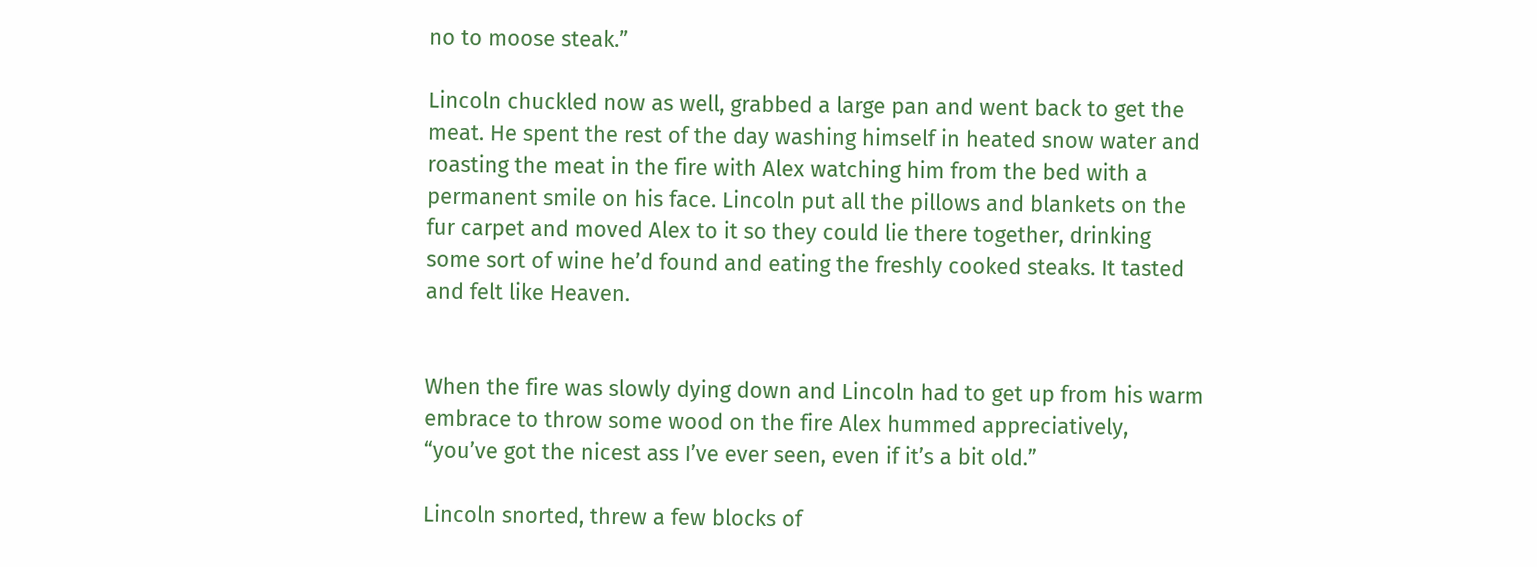no to moose steak.”

Lincoln chuckled now as well, grabbed a large pan and went back to get the meat. He spent the rest of the day washing himself in heated snow water and roasting the meat in the fire with Alex watching him from the bed with a permanent smile on his face. Lincoln put all the pillows and blankets on the fur carpet and moved Alex to it so they could lie there together, drinking some sort of wine he’d found and eating the freshly cooked steaks. It tasted and felt like Heaven.


When the fire was slowly dying down and Lincoln had to get up from his warm embrace to throw some wood on the fire Alex hummed appreciatively, “you’ve got the nicest ass I’ve ever seen, even if it’s a bit old.”

Lincoln snorted, threw a few blocks of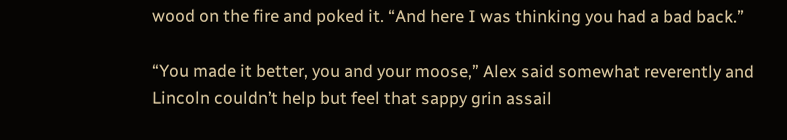wood on the fire and poked it. “And here I was thinking you had a bad back.”

“You made it better, you and your moose,” Alex said somewhat reverently and Lincoln couldn’t help but feel that sappy grin assail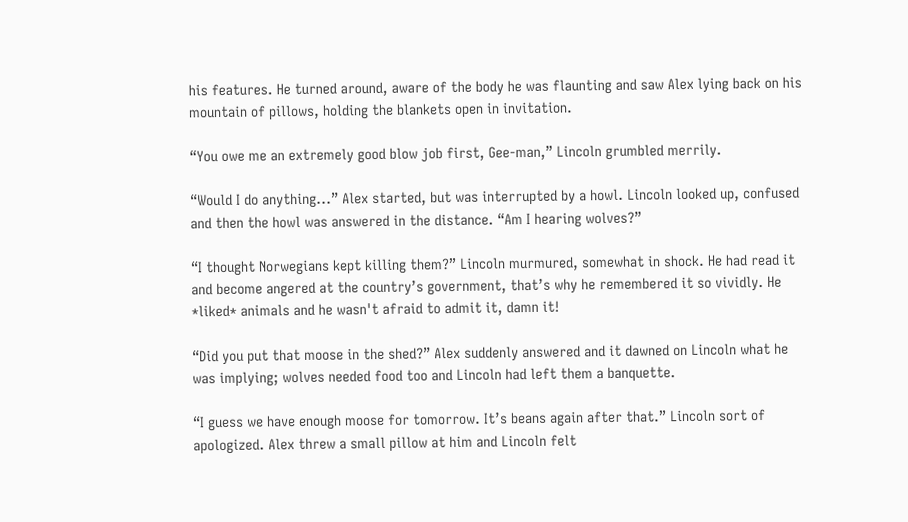his features. He turned around, aware of the body he was flaunting and saw Alex lying back on his mountain of pillows, holding the blankets open in invitation.

“You owe me an extremely good blow job first, Gee-man,” Lincoln grumbled merrily.

“Would I do anything...” Alex started, but was interrupted by a howl. Lincoln looked up, confused and then the howl was answered in the distance. “Am I hearing wolves?”

“I thought Norwegians kept killing them?” Lincoln murmured, somewhat in shock. He had read it and become angered at the country’s government, that’s why he remembered it so vividly. He *liked* animals and he wasn't afraid to admit it, damn it!

“Did you put that moose in the shed?” Alex suddenly answered and it dawned on Lincoln what he was implying; wolves needed food too and Lincoln had left them a banquette.

“I guess we have enough moose for tomorrow. It’s beans again after that.” Lincoln sort of apologized. Alex threw a small pillow at him and Lincoln felt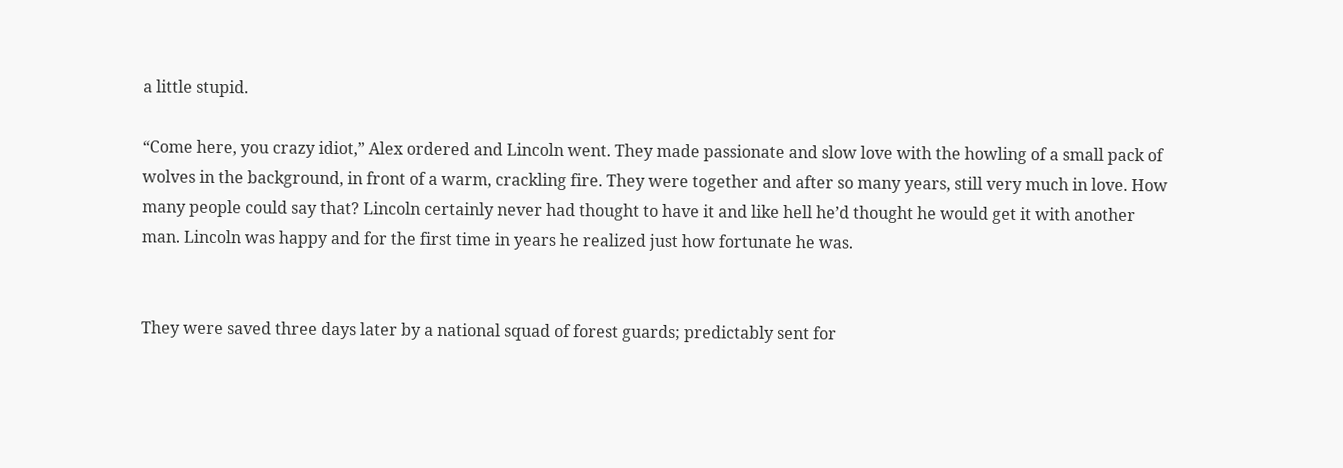a little stupid.

“Come here, you crazy idiot,” Alex ordered and Lincoln went. They made passionate and slow love with the howling of a small pack of wolves in the background, in front of a warm, crackling fire. They were together and after so many years, still very much in love. How many people could say that? Lincoln certainly never had thought to have it and like hell he’d thought he would get it with another man. Lincoln was happy and for the first time in years he realized just how fortunate he was.


They were saved three days later by a national squad of forest guards; predictably sent for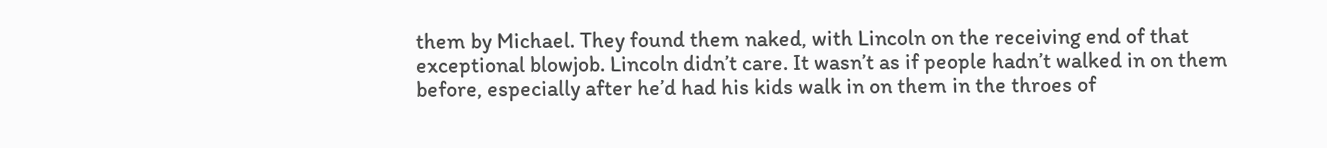them by Michael. They found them naked, with Lincoln on the receiving end of that exceptional blowjob. Lincoln didn’t care. It wasn’t as if people hadn’t walked in on them before, especially after he’d had his kids walk in on them in the throes of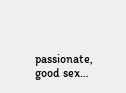passionate, good sex…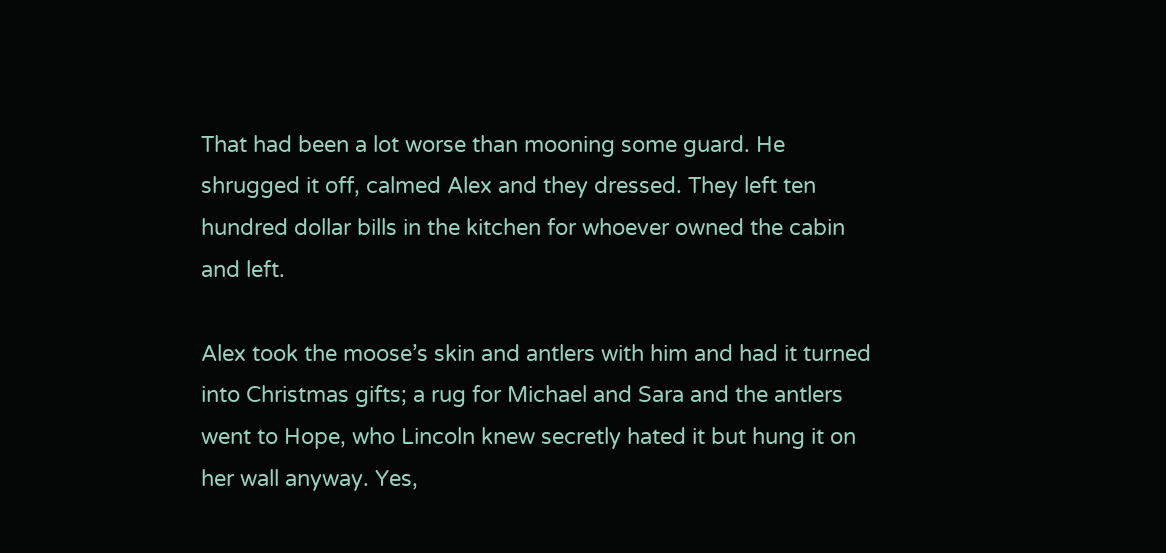That had been a lot worse than mooning some guard. He shrugged it off, calmed Alex and they dressed. They left ten hundred dollar bills in the kitchen for whoever owned the cabin and left.

Alex took the moose’s skin and antlers with him and had it turned into Christmas gifts; a rug for Michael and Sara and the antlers went to Hope, who Lincoln knew secretly hated it but hung it on her wall anyway. Yes,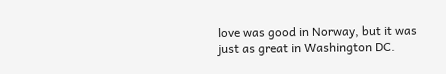love was good in Norway, but it was just as great in Washington DC.